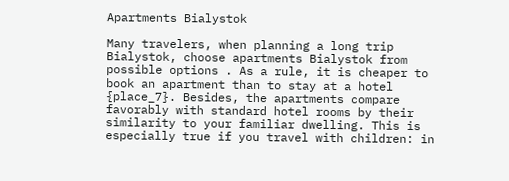Apartments Bialystok

Many travelers, when planning a long trip Bialystok, choose apartments Bialystok from possible options . As a rule, it is cheaper to book an apartment than to stay at a hotel {place_7}. Besides, the apartments compare favorably with standard hotel rooms by their similarity to your familiar dwelling. This is especially true if you travel with children: in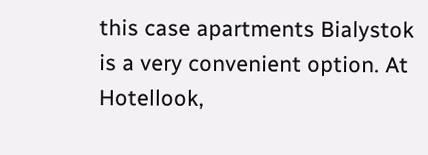this case apartments Bialystok is a very convenient option. At Hotellook,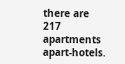there are 217 apartments apart-hotels.